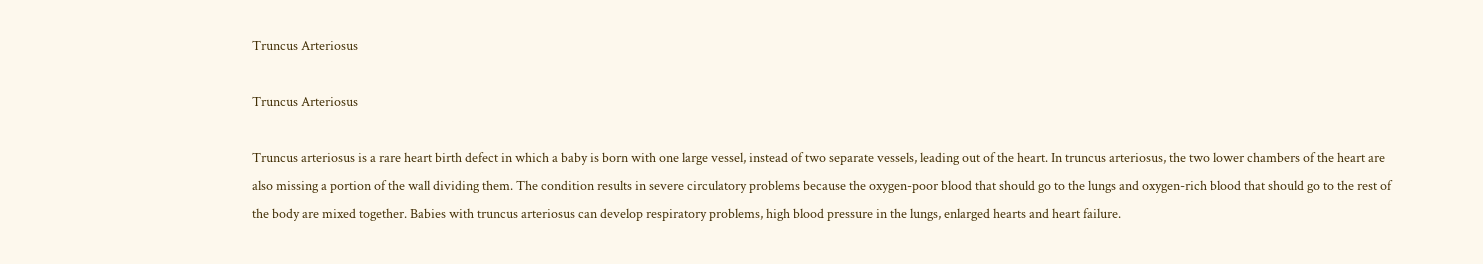Truncus Arteriosus

Truncus Arteriosus

Truncus arteriosus is a rare heart birth defect in which a baby is born with one large vessel, instead of two separate vessels, leading out of the heart. In truncus arteriosus, the two lower chambers of the heart are also missing a portion of the wall dividing them. The condition results in severe circulatory problems because the oxygen-poor blood that should go to the lungs and oxygen-rich blood that should go to the rest of the body are mixed together. Babies with truncus arteriosus can develop respiratory problems, high blood pressure in the lungs, enlarged hearts and heart failure.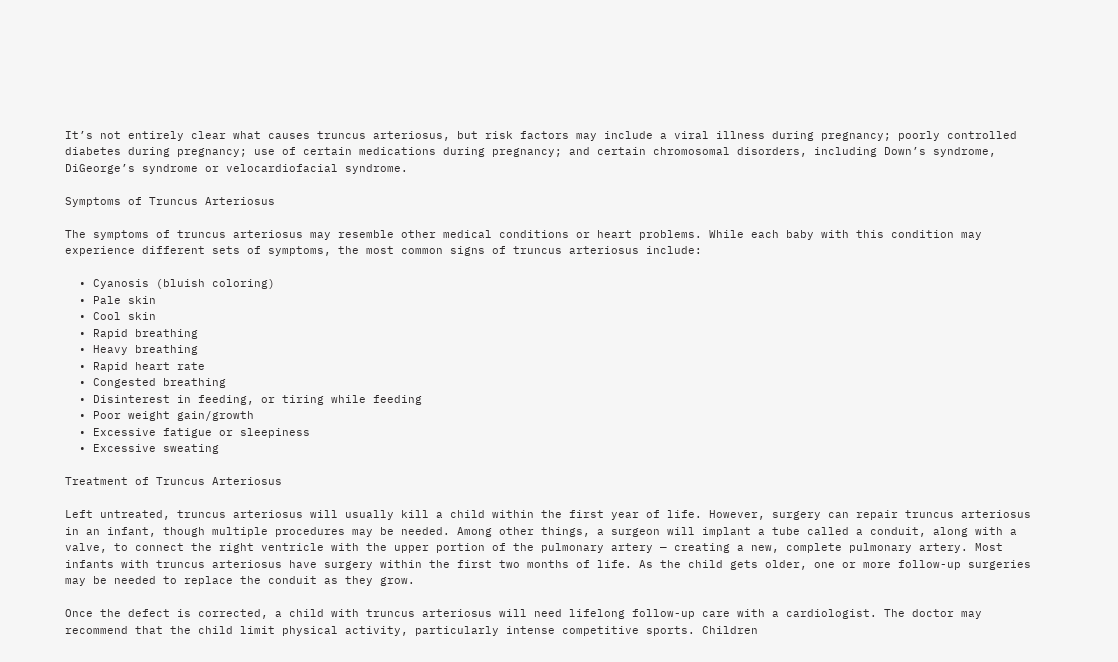It’s not entirely clear what causes truncus arteriosus, but risk factors may include a viral illness during pregnancy; poorly controlled diabetes during pregnancy; use of certain medications during pregnancy; and certain chromosomal disorders, including Down’s syndrome, DiGeorge’s syndrome or velocardiofacial syndrome.

Symptoms of Truncus Arteriosus

The symptoms of truncus arteriosus may resemble other medical conditions or heart problems. While each baby with this condition may experience different sets of symptoms, the most common signs of truncus arteriosus include:

  • Cyanosis (bluish coloring)
  • Pale skin
  • Cool skin
  • Rapid breathing
  • Heavy breathing
  • Rapid heart rate
  • Congested breathing
  • Disinterest in feeding, or tiring while feeding
  • Poor weight gain/growth
  • Excessive fatigue or sleepiness
  • Excessive sweating

Treatment of Truncus Arteriosus

Left untreated, truncus arteriosus will usually kill a child within the first year of life. However, surgery can repair truncus arteriosus in an infant, though multiple procedures may be needed. Among other things, a surgeon will implant a tube called a conduit, along with a valve, to connect the right ventricle with the upper portion of the pulmonary artery — creating a new, complete pulmonary artery. Most infants with truncus arteriosus have surgery within the first two months of life. As the child gets older, one or more follow-up surgeries may be needed to replace the conduit as they grow.

Once the defect is corrected, a child with truncus arteriosus will need lifelong follow-up care with a cardiologist. The doctor may recommend that the child limit physical activity, particularly intense competitive sports. Children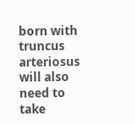born with truncus arteriosus will also need to take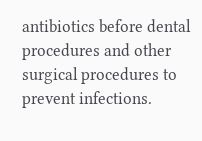antibiotics before dental procedures and other surgical procedures to prevent infections.